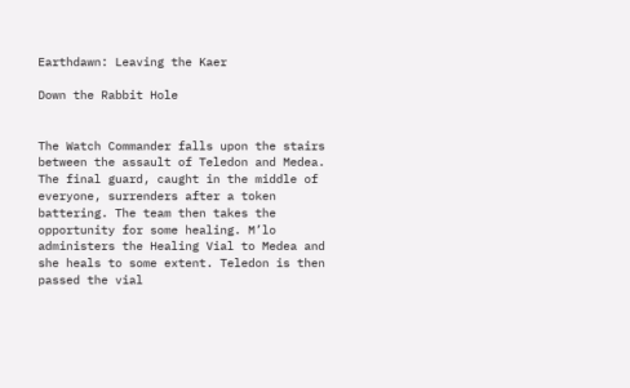Earthdawn: Leaving the Kaer

Down the Rabbit Hole


The Watch Commander falls upon the stairs between the assault of Teledon and Medea. The final guard, caught in the middle of everyone, surrenders after a token battering. The team then takes the opportunity for some healing. M’lo administers the Healing Vial to Medea and she heals to some extent. Teledon is then passed the vial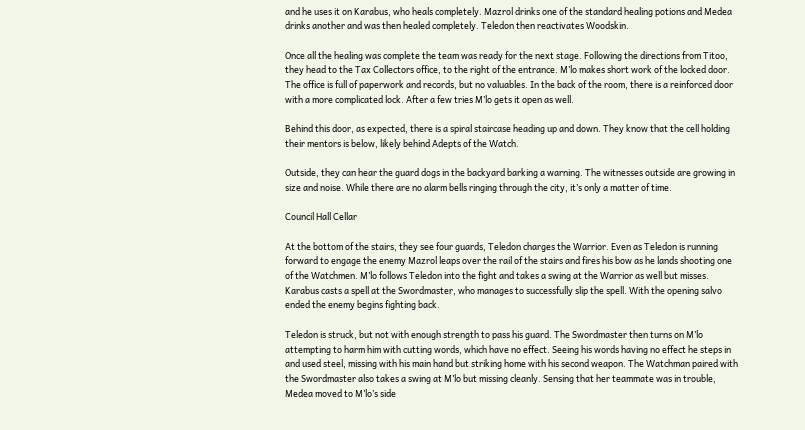and he uses it on Karabus, who heals completely. Mazrol drinks one of the standard healing potions and Medea drinks another and was then healed completely. Teledon then reactivates Woodskin.

Once all the healing was complete the team was ready for the next stage. Following the directions from Titoo, they head to the Tax Collectors office, to the right of the entrance. M’lo makes short work of the locked door. The office is full of paperwork and records, but no valuables. In the back of the room, there is a reinforced door with a more complicated lock. After a few tries M’lo gets it open as well.

Behind this door, as expected, there is a spiral staircase heading up and down. They know that the cell holding their mentors is below, likely behind Adepts of the Watch.

Outside, they can hear the guard dogs in the backyard barking a warning. The witnesses outside are growing in size and noise. While there are no alarm bells ringing through the city, it’s only a matter of time.

Council Hall Cellar

At the bottom of the stairs, they see four guards, Teledon charges the Warrior. Even as Teledon is running forward to engage the enemy Mazrol leaps over the rail of the stairs and fires his bow as he lands shooting one of the Watchmen. M’lo follows Teledon into the fight and takes a swing at the Warrior as well but misses. Karabus casts a spell at the Swordmaster, who manages to successfully slip the spell. With the opening salvo ended the enemy begins fighting back.

Teledon is struck, but not with enough strength to pass his guard. The Swordmaster then turns on M’lo attempting to harm him with cutting words, which have no effect. Seeing his words having no effect he steps in and used steel, missing with his main hand but striking home with his second weapon. The Watchman paired with the Swordmaster also takes a swing at M’lo but missing cleanly. Sensing that her teammate was in trouble, Medea moved to M’lo’s side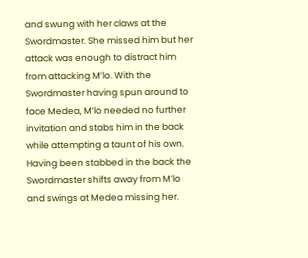and swung with her claws at the Swordmaster. She missed him but her attack was enough to distract him from attacking M’lo. With the Swordmaster having spun around to face Medea, M’lo needed no further invitation and stabs him in the back while attempting a taunt of his own. Having been stabbed in the back the Swordmaster shifts away from M’lo and swings at Medea missing her.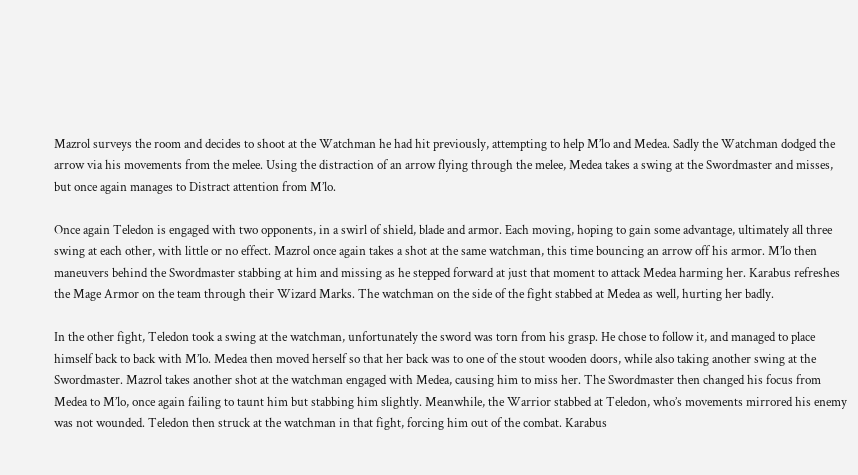Mazrol surveys the room and decides to shoot at the Watchman he had hit previously, attempting to help M’lo and Medea. Sadly the Watchman dodged the arrow via his movements from the melee. Using the distraction of an arrow flying through the melee, Medea takes a swing at the Swordmaster and misses, but once again manages to Distract attention from M’lo.

Once again Teledon is engaged with two opponents, in a swirl of shield, blade and armor. Each moving, hoping to gain some advantage, ultimately all three swing at each other, with little or no effect. Mazrol once again takes a shot at the same watchman, this time bouncing an arrow off his armor. M’lo then maneuvers behind the Swordmaster stabbing at him and missing as he stepped forward at just that moment to attack Medea harming her. Karabus refreshes the Mage Armor on the team through their Wizard Marks. The watchman on the side of the fight stabbed at Medea as well, hurting her badly.

In the other fight, Teledon took a swing at the watchman, unfortunately the sword was torn from his grasp. He chose to follow it, and managed to place himself back to back with M’lo. Medea then moved herself so that her back was to one of the stout wooden doors, while also taking another swing at the Swordmaster. Mazrol takes another shot at the watchman engaged with Medea, causing him to miss her. The Swordmaster then changed his focus from Medea to M’lo, once again failing to taunt him but stabbing him slightly. Meanwhile, the Warrior stabbed at Teledon, who’s movements mirrored his enemy was not wounded. Teledon then struck at the watchman in that fight, forcing him out of the combat. Karabus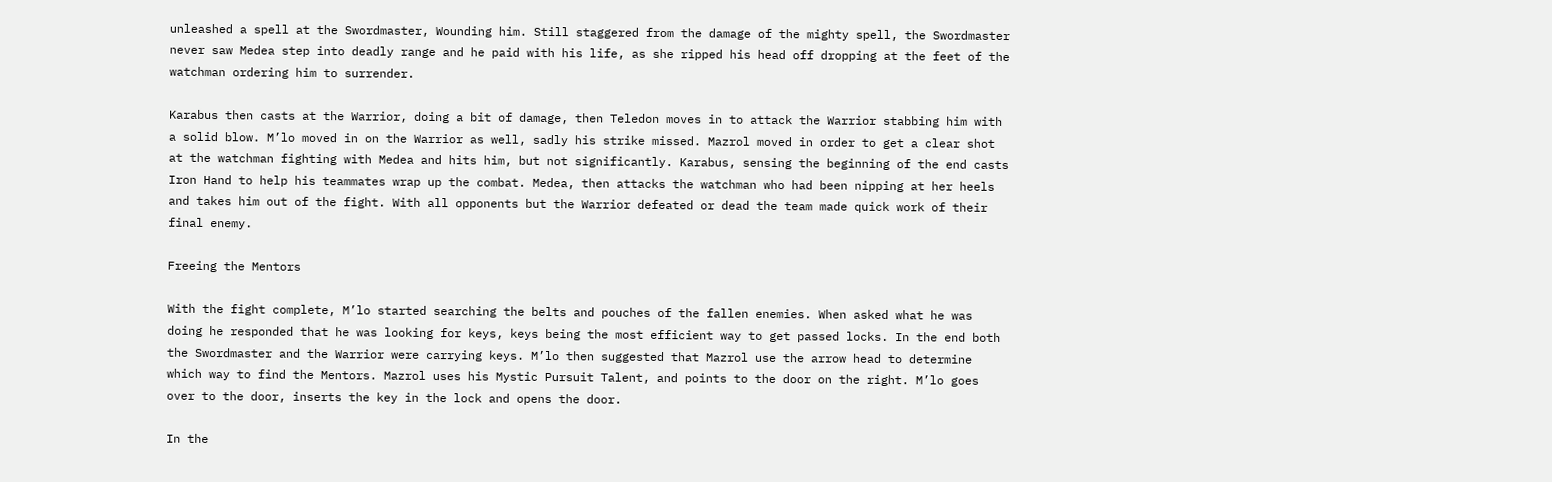unleashed a spell at the Swordmaster, Wounding him. Still staggered from the damage of the mighty spell, the Swordmaster never saw Medea step into deadly range and he paid with his life, as she ripped his head off dropping at the feet of the watchman ordering him to surrender.

Karabus then casts at the Warrior, doing a bit of damage, then Teledon moves in to attack the Warrior stabbing him with a solid blow. M’lo moved in on the Warrior as well, sadly his strike missed. Mazrol moved in order to get a clear shot at the watchman fighting with Medea and hits him, but not significantly. Karabus, sensing the beginning of the end casts Iron Hand to help his teammates wrap up the combat. Medea, then attacks the watchman who had been nipping at her heels and takes him out of the fight. With all opponents but the Warrior defeated or dead the team made quick work of their final enemy.

Freeing the Mentors

With the fight complete, M’lo started searching the belts and pouches of the fallen enemies. When asked what he was doing he responded that he was looking for keys, keys being the most efficient way to get passed locks. In the end both the Swordmaster and the Warrior were carrying keys. M’lo then suggested that Mazrol use the arrow head to determine which way to find the Mentors. Mazrol uses his Mystic Pursuit Talent, and points to the door on the right. M’lo goes over to the door, inserts the key in the lock and opens the door.

In the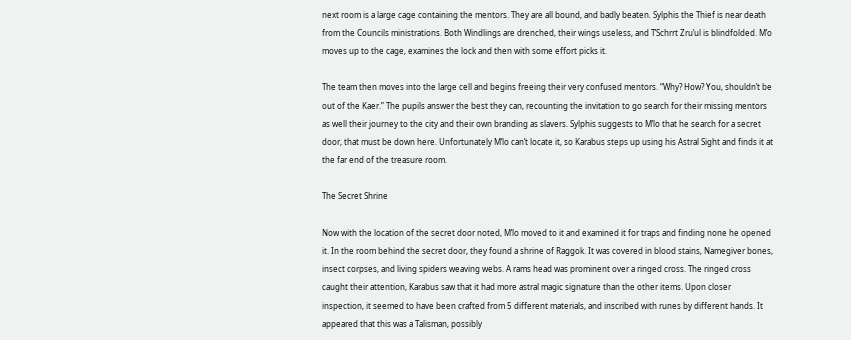next room is a large cage containing the mentors. They are all bound, and badly beaten. Sylphis the Thief is near death from the Councils ministrations. Both Windlings are drenched, their wings useless, and T’Schrrt Zru’ul is blindfolded. M’o moves up to the cage, examines the lock and then with some effort picks it.

The team then moves into the large cell and begins freeing their very confused mentors. “Why? How? You, shouldn’t be out of the Kaer.” The pupils answer the best they can, recounting the invitation to go search for their missing mentors as well their journey to the city and their own branding as slavers. Sylphis suggests to M’lo that he search for a secret door, that must be down here. Unfortunately M’lo can’t locate it, so Karabus steps up using his Astral Sight and finds it at the far end of the treasure room.

The Secret Shrine

Now with the location of the secret door noted, M’lo moved to it and examined it for traps and finding none he opened it. In the room behind the secret door, they found a shrine of Raggok. It was covered in blood stains, Namegiver bones, insect corpses, and living spiders weaving webs. A rams head was prominent over a ringed cross. The ringed cross caught their attention, Karabus saw that it had more astral magic signature than the other items. Upon closer inspection, it seemed to have been crafted from 5 different materials, and inscribed with runes by different hands. It appeared that this was a Talisman, possibly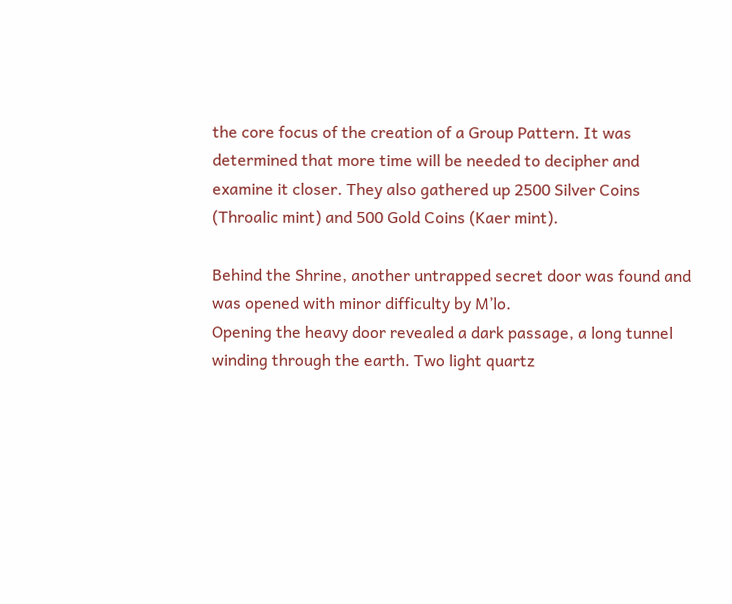the core focus of the creation of a Group Pattern. It was determined that more time will be needed to decipher and examine it closer. They also gathered up 2500 Silver Coins (Throalic mint) and 500 Gold Coins (Kaer mint).

Behind the Shrine, another untrapped secret door was found and was opened with minor difficulty by M’lo.
Opening the heavy door revealed a dark passage, a long tunnel winding through the earth. Two light quartz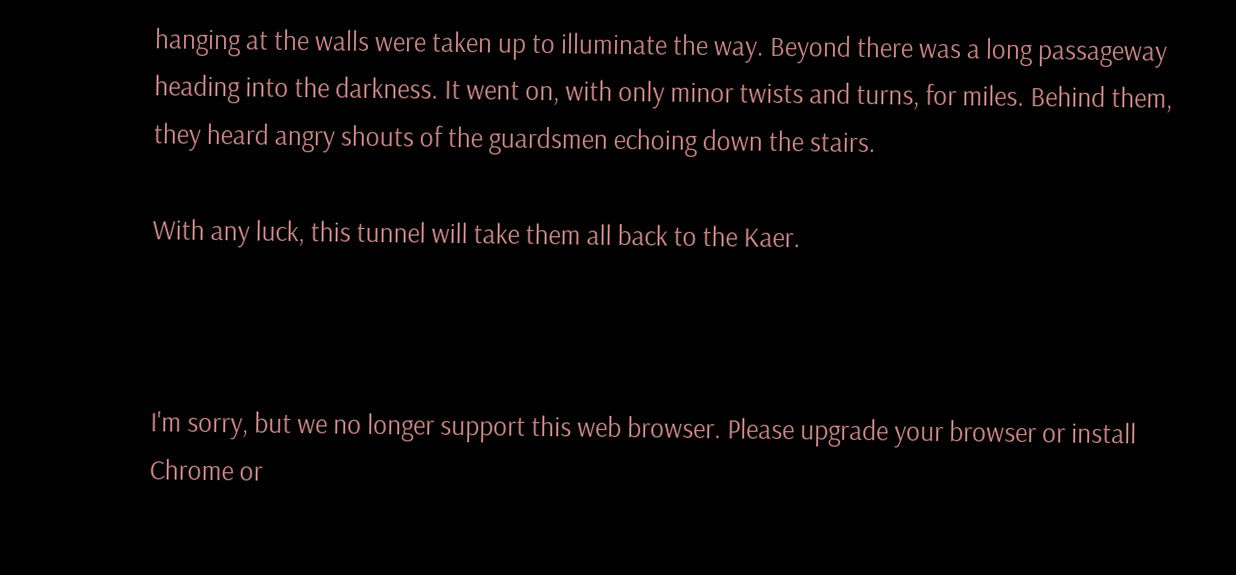hanging at the walls were taken up to illuminate the way. Beyond there was a long passageway heading into the darkness. It went on, with only minor twists and turns, for miles. Behind them, they heard angry shouts of the guardsmen echoing down the stairs.

With any luck, this tunnel will take them all back to the Kaer.



I'm sorry, but we no longer support this web browser. Please upgrade your browser or install Chrome or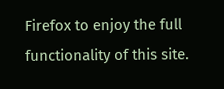Firefox to enjoy the full functionality of this site.